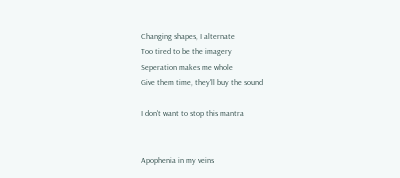Changing shapes, I alternate
Too tired to be the imagery
Seperation makes me whole
Give them time, they'll buy the sound

I don't want to stop this mantra


Apophenia in my veins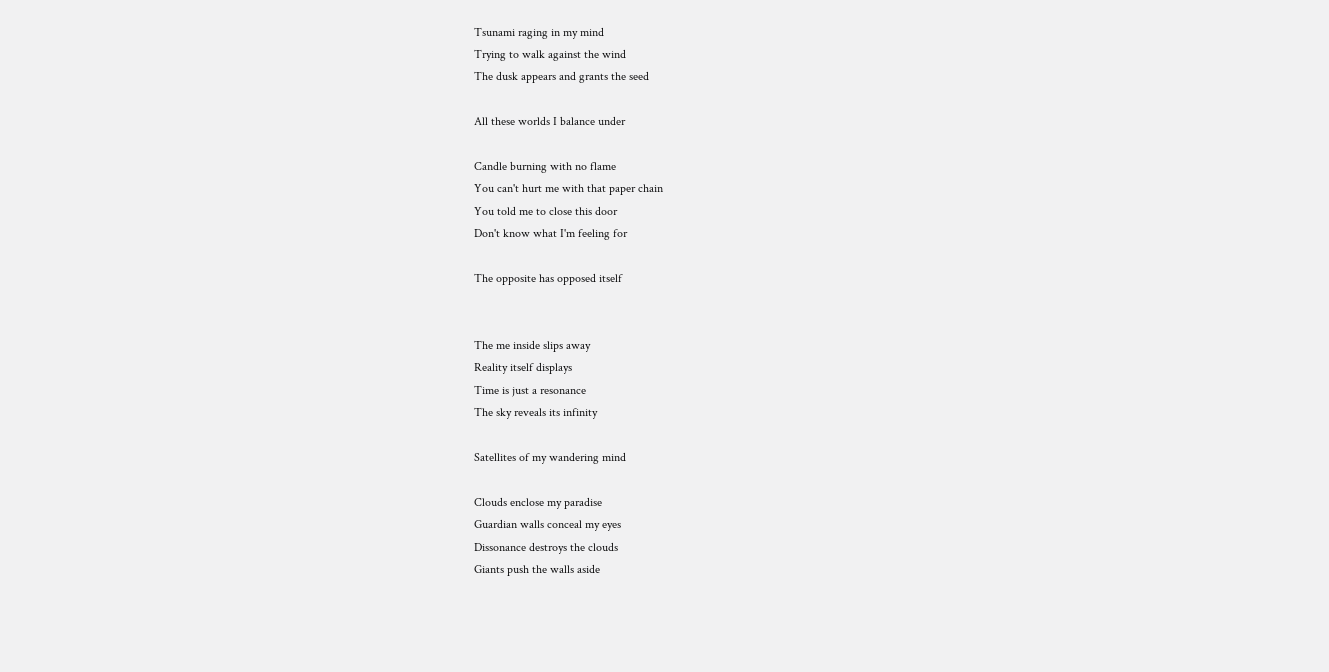Tsunami raging in my mind
Trying to walk against the wind
The dusk appears and grants the seed

All these worlds I balance under

Candle burning with no flame
You can't hurt me with that paper chain
You told me to close this door
Don't know what I'm feeling for

The opposite has opposed itself


The me inside slips away
Reality itself displays
Time is just a resonance
The sky reveals its infinity

Satellites of my wandering mind

Clouds enclose my paradise
Guardian walls conceal my eyes
Dissonance destroys the clouds
Giants push the walls aside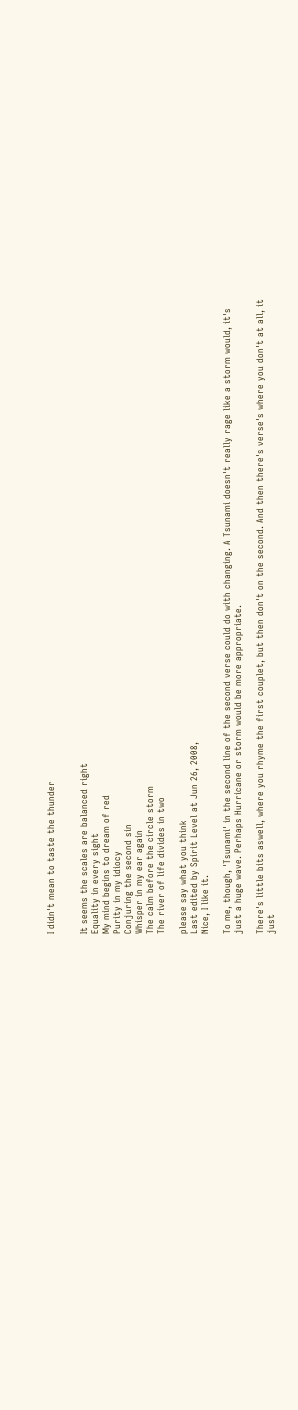I didn't mean to taste the thunder


It seems the scales are balanced right
Equality in every sight
My mind begins to dream of red
Purity in my idiocy
Conjuring the second sin
Whisper in my ear again
The calm before the circle storm
The river of life divides in two

please say what you think
Last edited by Spirit Level at Jun 26, 2008,
Nice, I like it.

To me, though, 'Tsunami' in the second line of the second verse could do with changing. A Tsunami doesn't really rage like a storm would, it's just a huge wave. Perhaps Hurricane or storm would be more appropriate.

There's little bits aswell, where you rhyme the first couplet, but then don't on the second. And then there's verse's where you don't at all, it just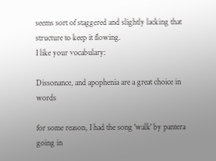seems sort of staggered and slightly lacking that structure to keep it flowing.
I like your vocabulary:

Dissonance, and apophenia are a great choice in words

for some reason, I had the song 'walk' by pantera going in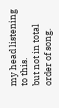my head listening to this.
but not in total order of song.